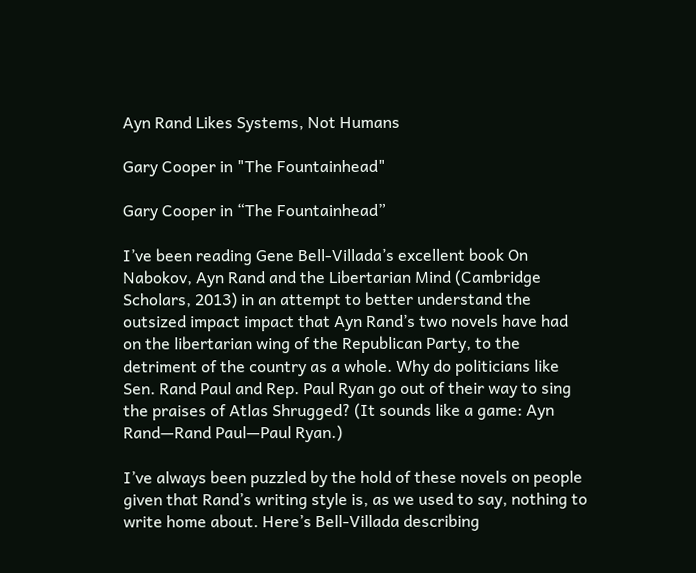Ayn Rand Likes Systems, Not Humans

Gary Cooper in "The Fountainhead"

Gary Cooper in “The Fountainhead”

I’ve been reading Gene Bell-Villada’s excellent book On Nabokov, Ayn Rand and the Libertarian Mind (Cambridge Scholars, 2013) in an attempt to better understand the outsized impact impact that Ayn Rand’s two novels have had on the libertarian wing of the Republican Party, to the detriment of the country as a whole. Why do politicians like Sen. Rand Paul and Rep. Paul Ryan go out of their way to sing the praises of Atlas Shrugged? (It sounds like a game: Ayn Rand—Rand Paul—Paul Ryan.)

I’ve always been puzzled by the hold of these novels on people given that Rand’s writing style is, as we used to say, nothing to write home about. Here’s Bell-Villada describing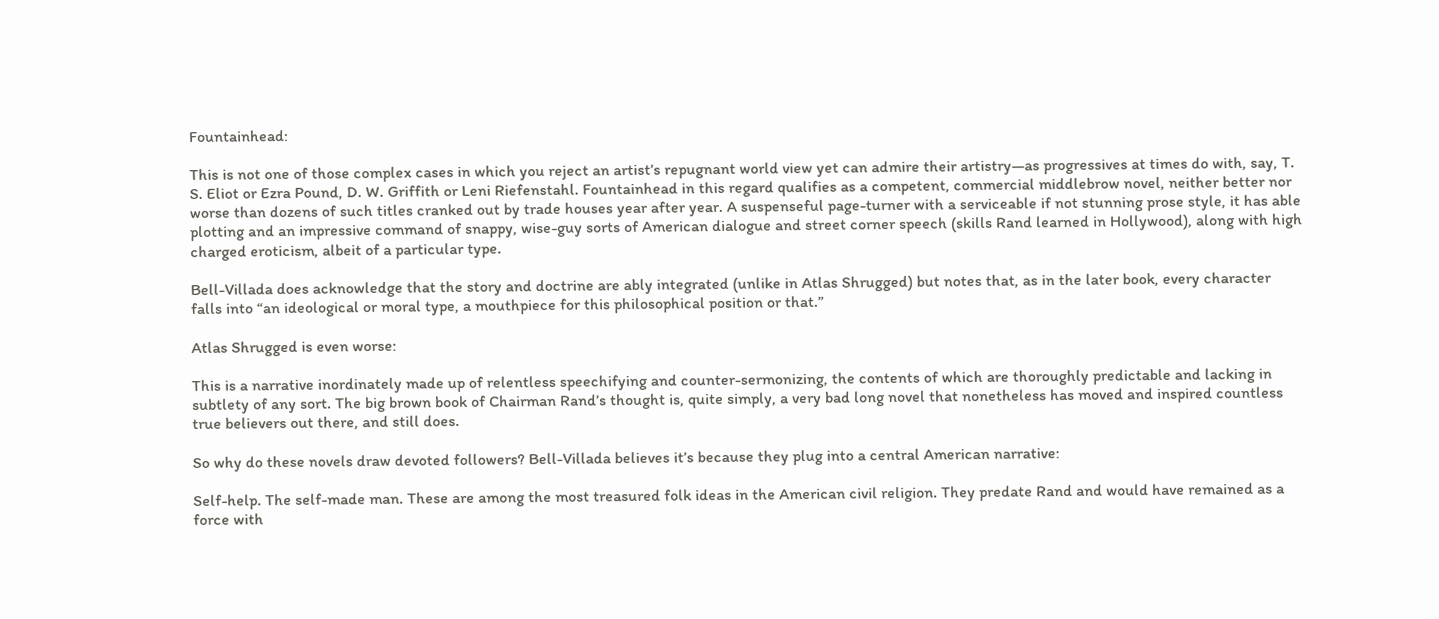Fountainhead:

This is not one of those complex cases in which you reject an artist’s repugnant world view yet can admire their artistry—as progressives at times do with, say, T. S. Eliot or Ezra Pound, D. W. Griffith or Leni Riefenstahl. Fountainhead in this regard qualifies as a competent, commercial middlebrow novel, neither better nor worse than dozens of such titles cranked out by trade houses year after year. A suspenseful page-turner with a serviceable if not stunning prose style, it has able plotting and an impressive command of snappy, wise-guy sorts of American dialogue and street corner speech (skills Rand learned in Hollywood), along with high charged eroticism, albeit of a particular type.

Bell-Villada does acknowledge that the story and doctrine are ably integrated (unlike in Atlas Shrugged) but notes that, as in the later book, every character falls into “an ideological or moral type, a mouthpiece for this philosophical position or that.”

Atlas Shrugged is even worse:

This is a narrative inordinately made up of relentless speechifying and counter-sermonizing, the contents of which are thoroughly predictable and lacking in subtlety of any sort. The big brown book of Chairman Rand’s thought is, quite simply, a very bad long novel that nonetheless has moved and inspired countless true believers out there, and still does.

So why do these novels draw devoted followers? Bell-Villada believes it’s because they plug into a central American narrative:

Self-help. The self-made man. These are among the most treasured folk ideas in the American civil religion. They predate Rand and would have remained as a force with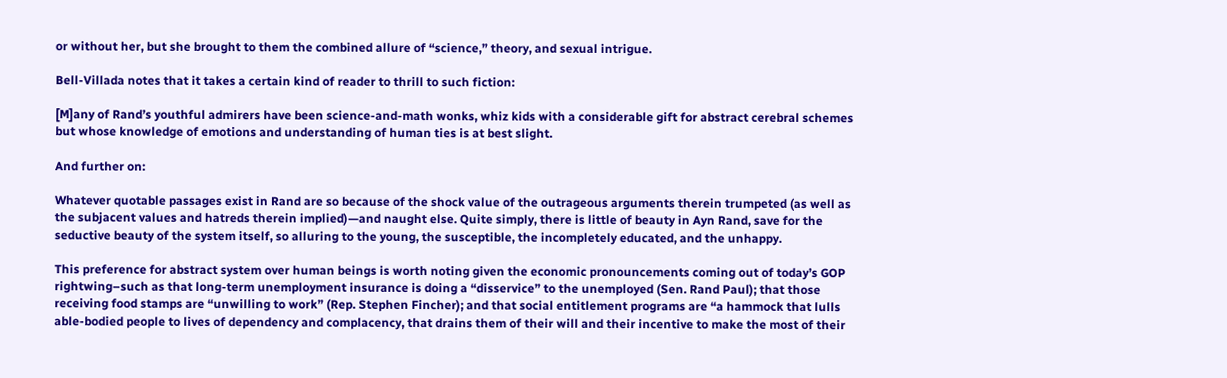or without her, but she brought to them the combined allure of “science,” theory, and sexual intrigue.

Bell-Villada notes that it takes a certain kind of reader to thrill to such fiction:

[M]any of Rand’s youthful admirers have been science-and-math wonks, whiz kids with a considerable gift for abstract cerebral schemes but whose knowledge of emotions and understanding of human ties is at best slight.

And further on:

Whatever quotable passages exist in Rand are so because of the shock value of the outrageous arguments therein trumpeted (as well as the subjacent values and hatreds therein implied)—and naught else. Quite simply, there is little of beauty in Ayn Rand, save for the seductive beauty of the system itself, so alluring to the young, the susceptible, the incompletely educated, and the unhappy.

This preference for abstract system over human beings is worth noting given the economic pronouncements coming out of today’s GOP rightwing–such as that long-term unemployment insurance is doing a “disservice” to the unemployed (Sen. Rand Paul); that those receiving food stamps are “unwilling to work” (Rep. Stephen Fincher); and that social entitlement programs are “a hammock that lulls able-bodied people to lives of dependency and complacency, that drains them of their will and their incentive to make the most of their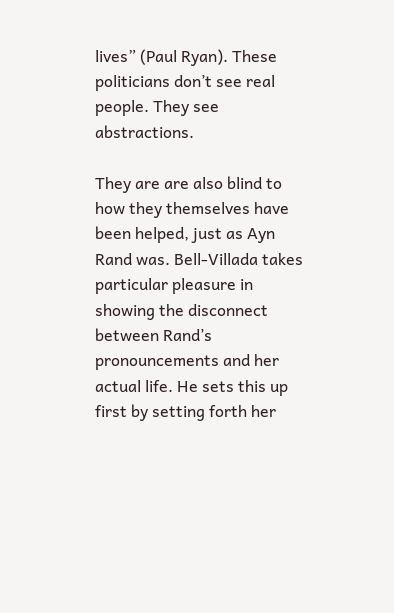lives” (Paul Ryan). These politicians don’t see real people. They see abstractions.

They are are also blind to how they themselves have been helped, just as Ayn Rand was. Bell-Villada takes particular pleasure in showing the disconnect between Rand’s pronouncements and her actual life. He sets this up first by setting forth her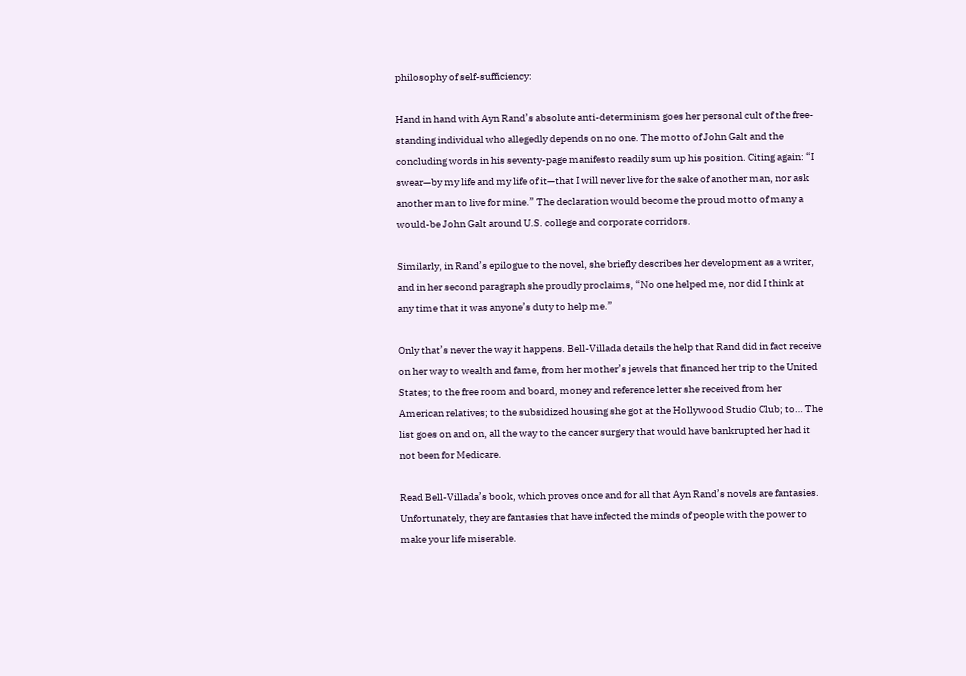philosophy of self-sufficiency:

Hand in hand with Ayn Rand’s absolute anti-determinism goes her personal cult of the free-standing individual who allegedly depends on no one. The motto of John Galt and the concluding words in his seventy-page manifesto readily sum up his position. Citing again: “I swear—by my life and my life of it—that I will never live for the sake of another man, nor ask another man to live for mine.” The declaration would become the proud motto of many a would-be John Galt around U.S. college and corporate corridors.

Similarly, in Rand’s epilogue to the novel, she briefly describes her development as a writer, and in her second paragraph she proudly proclaims, “No one helped me, nor did I think at any time that it was anyone’s duty to help me.”

Only that’s never the way it happens. Bell-Villada details the help that Rand did in fact receive on her way to wealth and fame, from her mother’s jewels that financed her trip to the United States; to the free room and board, money and reference letter she received from her American relatives; to the subsidized housing she got at the Hollywood Studio Club; to… The list goes on and on, all the way to the cancer surgery that would have bankrupted her had it not been for Medicare.

Read Bell-Villada’s book, which proves once and for all that Ayn Rand’s novels are fantasies. Unfortunately, they are fantasies that have infected the minds of people with the power to make your life miserable.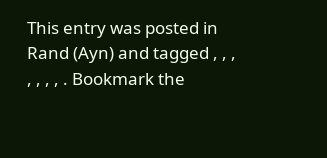This entry was posted in Rand (Ayn) and tagged , , , , , , , . Bookmark the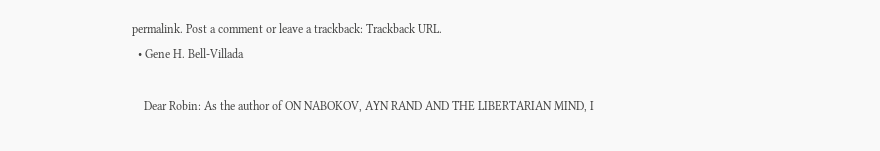permalink. Post a comment or leave a trackback: Trackback URL.
  • Gene H. Bell-Villada

    Dear Robin: As the author of ON NABOKOV, AYN RAND AND THE LIBERTARIAN MIND, I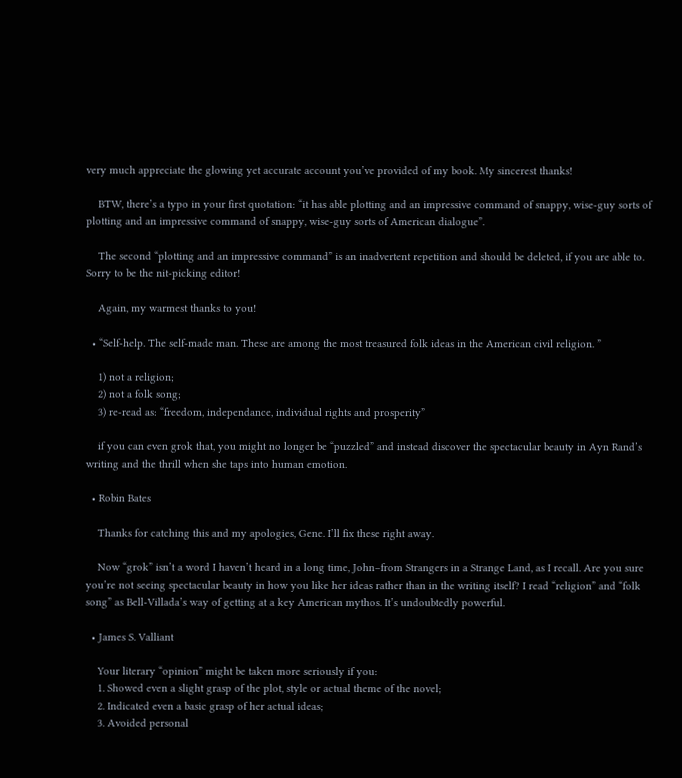very much appreciate the glowing yet accurate account you’ve provided of my book. My sincerest thanks!

    BTW, there’s a typo in your first quotation: “it has able plotting and an impressive command of snappy, wise-guy sorts of plotting and an impressive command of snappy, wise-guy sorts of American dialogue”.

    The second “plotting and an impressive command” is an inadvertent repetition and should be deleted, if you are able to. Sorry to be the nit-picking editor!

    Again, my warmest thanks to you!

  • “Self-help. The self-made man. These are among the most treasured folk ideas in the American civil religion. ”

    1) not a religion;
    2) not a folk song;
    3) re-read as: “freedom, independance, individual rights and prosperity”

    if you can even grok that, you might no longer be “puzzled” and instead discover the spectacular beauty in Ayn Rand’s writing and the thrill when she taps into human emotion.

  • Robin Bates

    Thanks for catching this and my apologies, Gene. I’ll fix these right away.

    Now “grok” isn’t a word I haven’t heard in a long time, John–from Strangers in a Strange Land, as I recall. Are you sure you’re not seeing spectacular beauty in how you like her ideas rather than in the writing itself? I read “religion” and “folk song” as Bell-Villada’s way of getting at a key American mythos. It’s undoubtedly powerful.

  • James S. Valliant

    Your literary “opinion” might be taken more seriously if you:
    1. Showed even a slight grasp of the plot, style or actual theme of the novel;
    2. Indicated even a basic grasp of her actual ideas;
    3. Avoided personal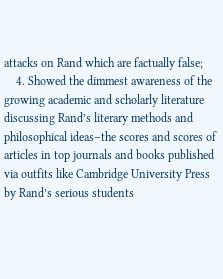attacks on Rand which are factually false;
    4. Showed the dimmest awareness of the growing academic and scholarly literature discussing Rand’s literary methods and philosophical ideas–the scores and scores of articles in top journals and books published via outfits like Cambridge University Press by Rand’s serious students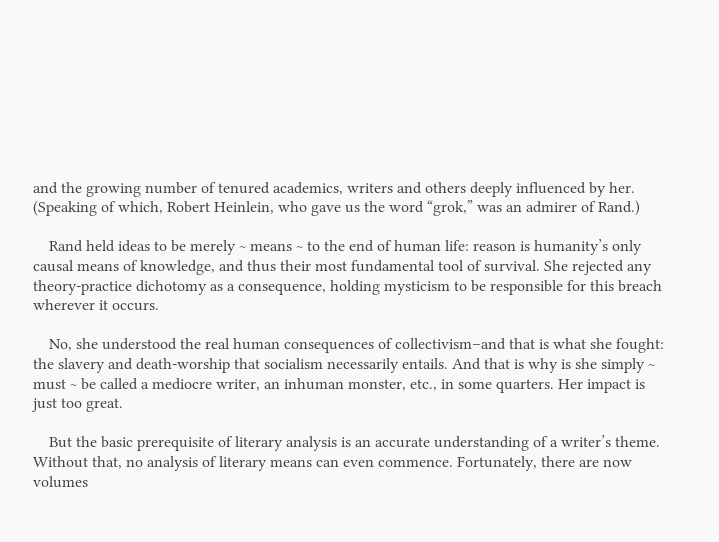and the growing number of tenured academics, writers and others deeply influenced by her. (Speaking of which, Robert Heinlein, who gave us the word “grok,” was an admirer of Rand.)

    Rand held ideas to be merely ~ means ~ to the end of human life: reason is humanity’s only causal means of knowledge, and thus their most fundamental tool of survival. She rejected any theory-practice dichotomy as a consequence, holding mysticism to be responsible for this breach wherever it occurs.

    No, she understood the real human consequences of collectivism–and that is what she fought: the slavery and death-worship that socialism necessarily entails. And that is why is she simply ~ must ~ be called a mediocre writer, an inhuman monster, etc., in some quarters. Her impact is just too great.

    But the basic prerequisite of literary analysis is an accurate understanding of a writer’s theme. Without that, no analysis of literary means can even commence. Fortunately, there are now volumes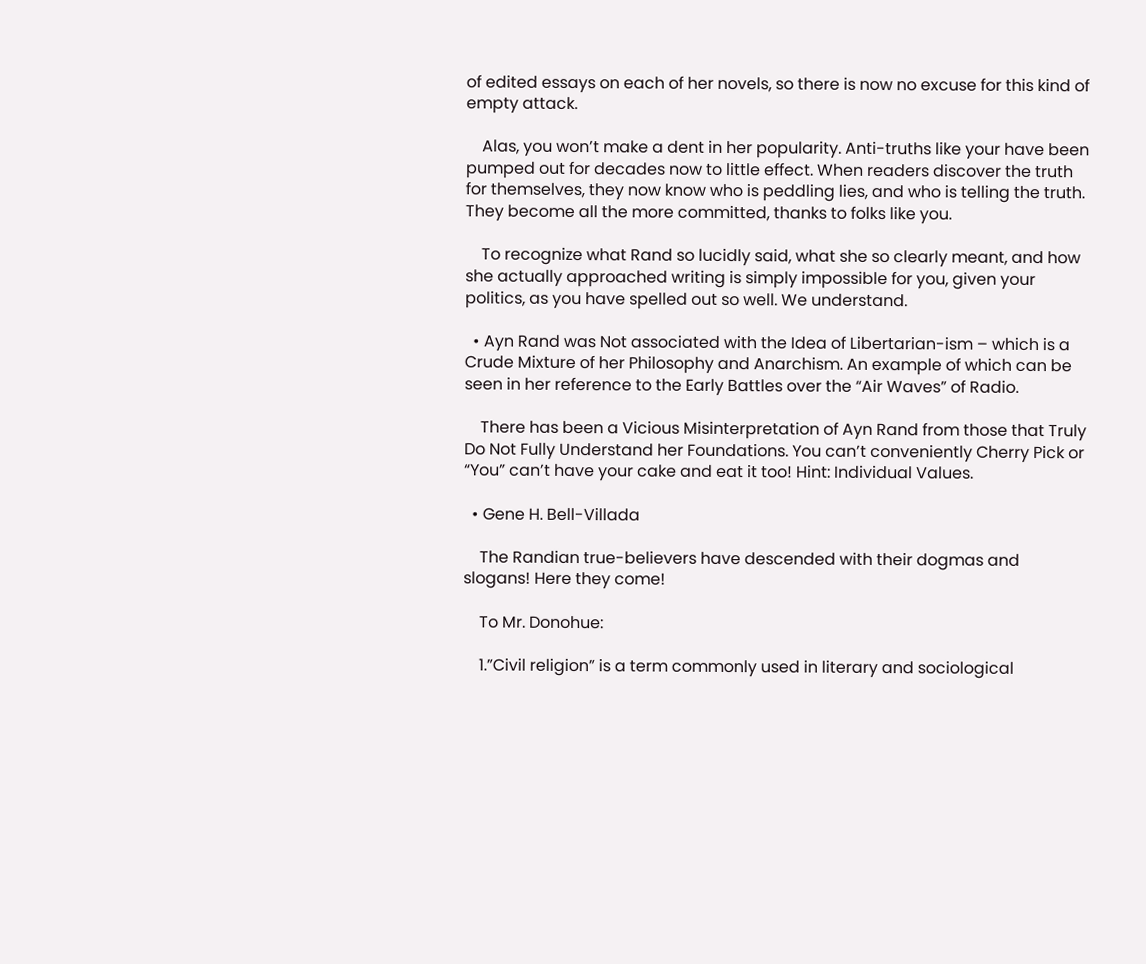of edited essays on each of her novels, so there is now no excuse for this kind of empty attack.

    Alas, you won’t make a dent in her popularity. Anti-truths like your have been pumped out for decades now to little effect. When readers discover the truth for themselves, they now know who is peddling lies, and who is telling the truth. They become all the more committed, thanks to folks like you.

    To recognize what Rand so lucidly said, what she so clearly meant, and how she actually approached writing is simply impossible for you, given your politics, as you have spelled out so well. We understand.

  • Ayn Rand was Not associated with the Idea of Libertarian-ism – which is a Crude Mixture of her Philosophy and Anarchism. An example of which can be seen in her reference to the Early Battles over the “Air Waves” of Radio.

    There has been a Vicious Misinterpretation of Ayn Rand from those that Truly Do Not Fully Understand her Foundations. You can’t conveniently Cherry Pick or “You” can’t have your cake and eat it too! Hint: Individual Values.

  • Gene H. Bell-Villada

    The Randian true-believers have descended with their dogmas and slogans! Here they come!

    To Mr. Donohue:

    1.”Civil religion” is a term commonly used in literary and sociological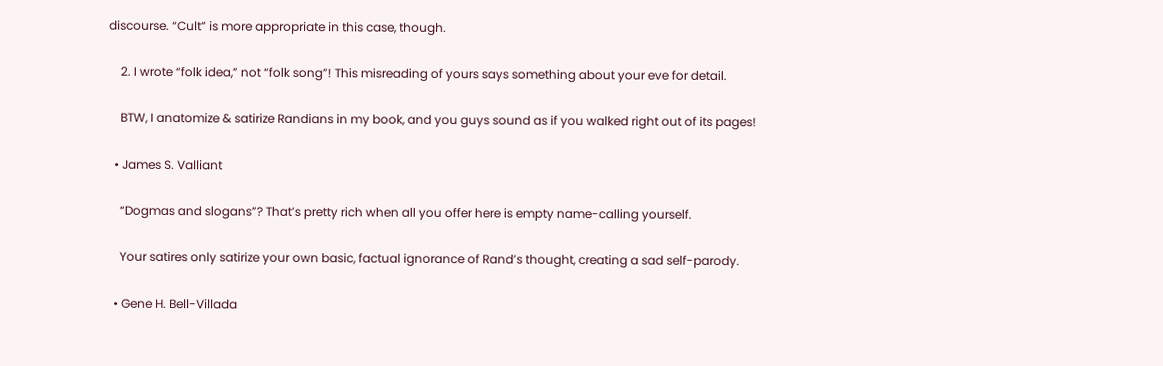discourse. “Cult” is more appropriate in this case, though.

    2. I wrote “folk idea,” not “folk song”! This misreading of yours says something about your eve for detail.

    BTW, I anatomize & satirize Randians in my book, and you guys sound as if you walked right out of its pages!

  • James S. Valliant

    “Dogmas and slogans”? That’s pretty rich when all you offer here is empty name-calling yourself.

    Your satires only satirize your own basic, factual ignorance of Rand’s thought, creating a sad self-parody.

  • Gene H. Bell-Villada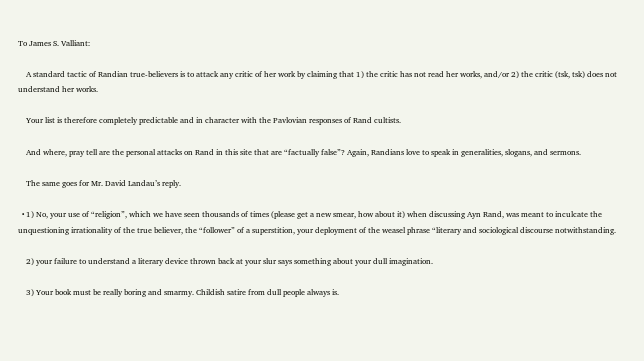To James S. Valliant:

    A standard tactic of Randian true-believers is to attack any critic of her work by claiming that 1) the critic has not read her works, and/or 2) the critic (tsk, tsk) does not understand her works.

    Your list is therefore completely predictable and in character with the Pavlovian responses of Rand cultists.

    And where, pray tell are the personal attacks on Rand in this site that are “factually false”? Again, Randians love to speak in generalities, slogans, and sermons.

    The same goes for Mr. David Landau’s reply.

  • 1) No, your use of “religion”, which we have seen thousands of times (please get a new smear, how about it) when discussing Ayn Rand, was meant to inculcate the unquestioning irrationality of the true believer, the “follower” of a superstition, your deployment of the weasel phrase “literary and sociological discourse notwithstanding.

    2) your failure to understand a literary device thrown back at your slur says something about your dull imagination.

    3) Your book must be really boring and smarmy. Childish satire from dull people always is.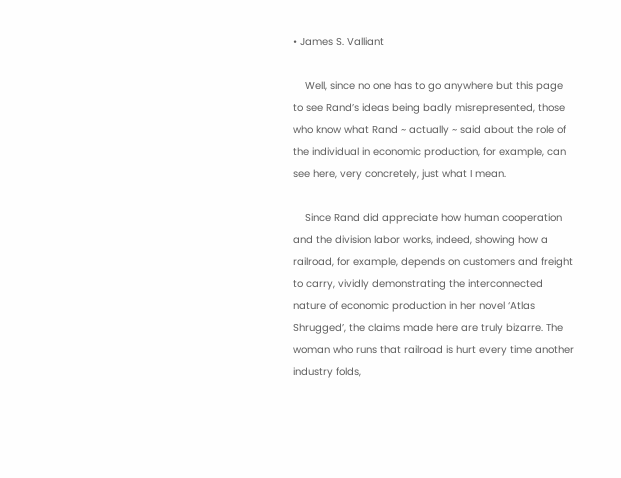• James S. Valliant

    Well, since no one has to go anywhere but this page to see Rand’s ideas being badly misrepresented, those who know what Rand ~ actually ~ said about the role of the individual in economic production, for example, can see here, very concretely, just what I mean.

    Since Rand did appreciate how human cooperation and the division labor works, indeed, showing how a railroad, for example, depends on customers and freight to carry, vividly demonstrating the interconnected nature of economic production in her novel ‘Atlas Shrugged’, the claims made here are truly bizarre. The woman who runs that railroad is hurt every time another industry folds,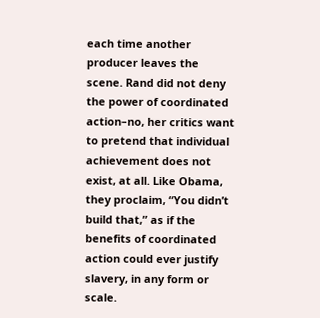each time another producer leaves the scene. Rand did not deny the power of coordinated action–no, her critics want to pretend that individual achievement does not exist, at all. Like Obama, they proclaim, “You didn’t build that,” as if the benefits of coordinated action could ever justify slavery, in any form or scale.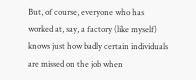But, of course, everyone who has worked at, say, a factory (like myself) knows just how badly certain individuals are missed on the job when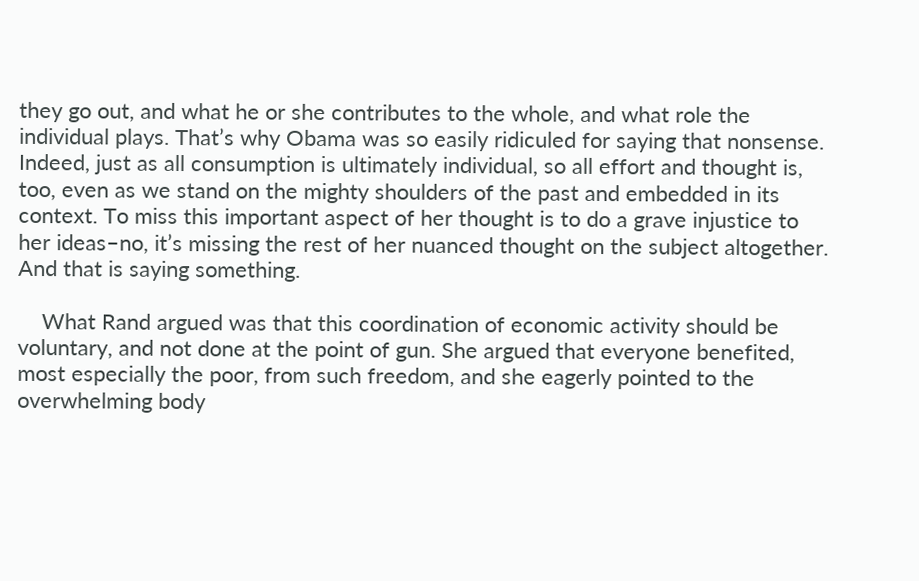they go out, and what he or she contributes to the whole, and what role the individual plays. That’s why Obama was so easily ridiculed for saying that nonsense. Indeed, just as all consumption is ultimately individual, so all effort and thought is, too, even as we stand on the mighty shoulders of the past and embedded in its context. To miss this important aspect of her thought is to do a grave injustice to her ideas–no, it’s missing the rest of her nuanced thought on the subject altogether. And that is saying something.

    What Rand argued was that this coordination of economic activity should be voluntary, and not done at the point of gun. She argued that everyone benefited, most especially the poor, from such freedom, and she eagerly pointed to the overwhelming body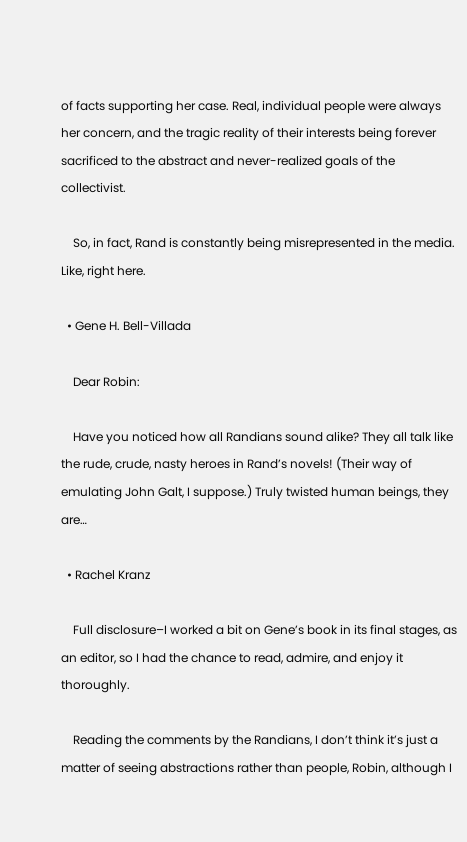of facts supporting her case. Real, individual people were always her concern, and the tragic reality of their interests being forever sacrificed to the abstract and never-realized goals of the collectivist.

    So, in fact, Rand is constantly being misrepresented in the media. Like, right here.

  • Gene H. Bell-Villada

    Dear Robin:

    Have you noticed how all Randians sound alike? They all talk like the rude, crude, nasty heroes in Rand’s novels! (Their way of emulating John Galt, I suppose.) Truly twisted human beings, they are…

  • Rachel Kranz

    Full disclosure–I worked a bit on Gene’s book in its final stages, as an editor, so I had the chance to read, admire, and enjoy it thoroughly.

    Reading the comments by the Randians, I don’t think it’s just a matter of seeing abstractions rather than people, Robin, although I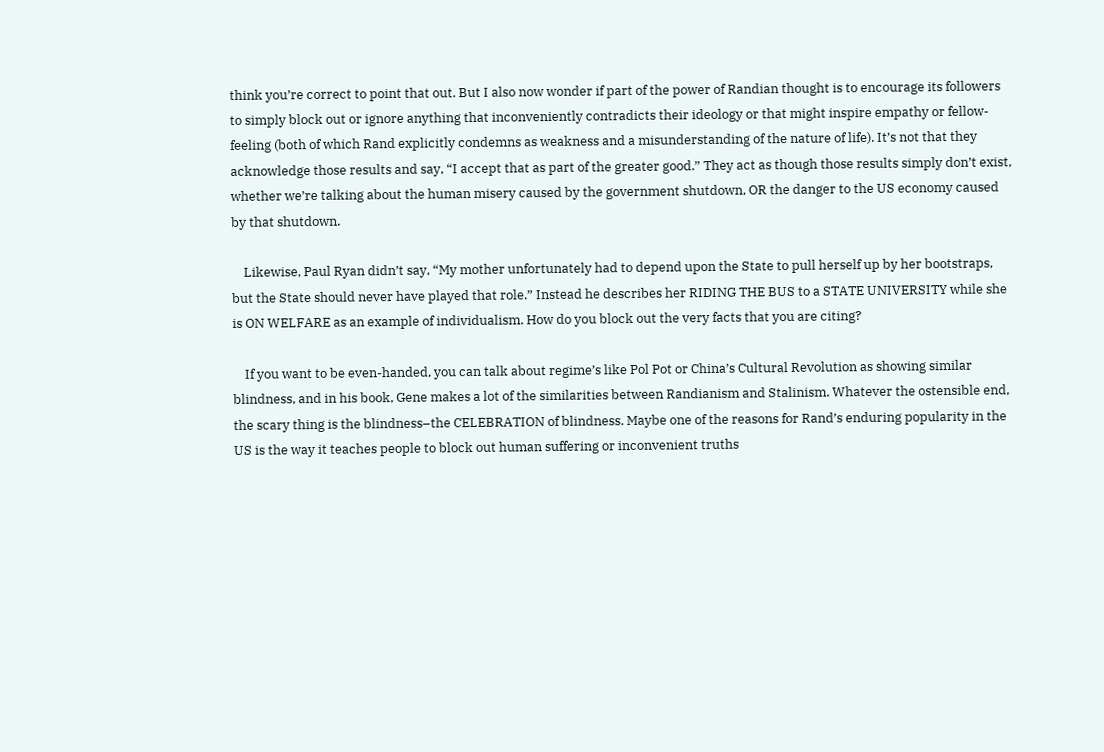think you’re correct to point that out. But I also now wonder if part of the power of Randian thought is to encourage its followers to simply block out or ignore anything that inconveniently contradicts their ideology or that might inspire empathy or fellow-feeling (both of which Rand explicitly condemns as weakness and a misunderstanding of the nature of life). It’s not that they acknowledge those results and say, “I accept that as part of the greater good.” They act as though those results simply don’t exist, whether we’re talking about the human misery caused by the government shutdown, OR the danger to the US economy caused by that shutdown.

    Likewise, Paul Ryan didn’t say, “My mother unfortunately had to depend upon the State to pull herself up by her bootstraps, but the State should never have played that role.” Instead he describes her RIDING THE BUS to a STATE UNIVERSITY while she is ON WELFARE as an example of individualism. How do you block out the very facts that you are citing?

    If you want to be even-handed, you can talk about regime’s like Pol Pot or China’s Cultural Revolution as showing similar blindness, and in his book, Gene makes a lot of the similarities between Randianism and Stalinism. Whatever the ostensible end, the scary thing is the blindness–the CELEBRATION of blindness. Maybe one of the reasons for Rand’s enduring popularity in the US is the way it teaches people to block out human suffering or inconvenient truths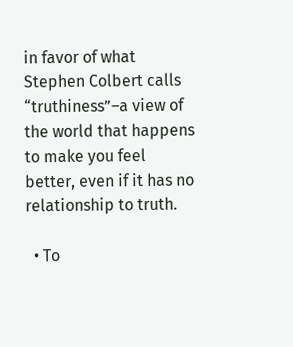in favor of what Stephen Colbert calls “truthiness”–a view of the world that happens to make you feel better, even if it has no relationship to truth.

  • To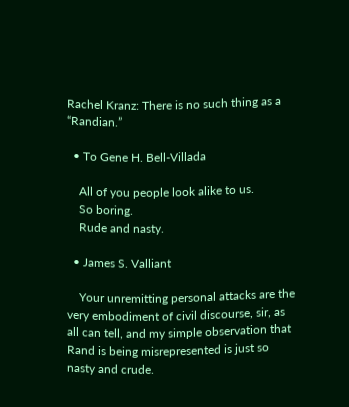Rachel Kranz: There is no such thing as a “Randian.”

  • To Gene H. Bell-Villada

    All of you people look alike to us.
    So boring.
    Rude and nasty.

  • James S. Valliant

    Your unremitting personal attacks are the very embodiment of civil discourse, sir, as all can tell, and my simple observation that Rand is being misrepresented is just so nasty and crude.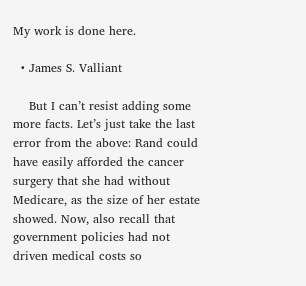My work is done here.

  • James S. Valliant

    But I can’t resist adding some more facts. Let’s just take the last error from the above: Rand could have easily afforded the cancer surgery that she had without Medicare, as the size of her estate showed. Now, also recall that government policies had not driven medical costs so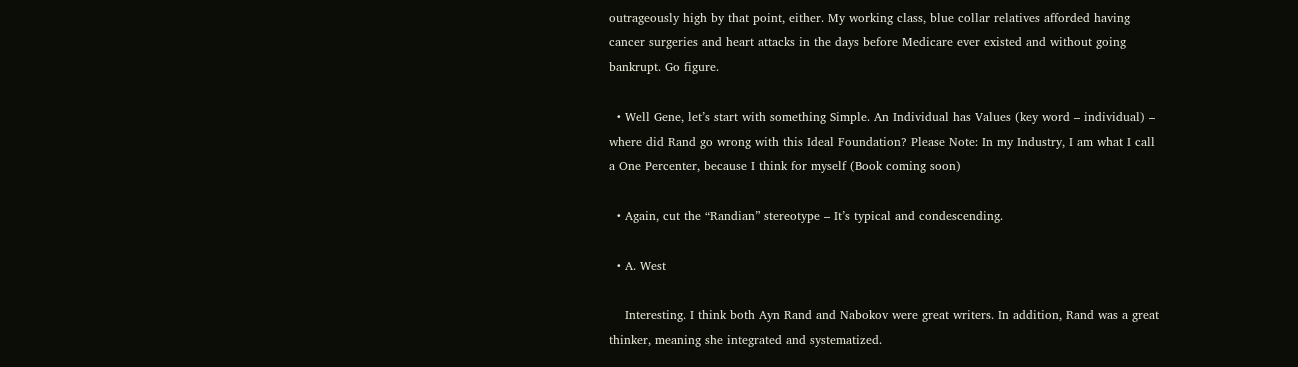outrageously high by that point, either. My working class, blue collar relatives afforded having cancer surgeries and heart attacks in the days before Medicare ever existed and without going bankrupt. Go figure.

  • Well Gene, let’s start with something Simple. An Individual has Values (key word – individual) – where did Rand go wrong with this Ideal Foundation? Please Note: In my Industry, I am what I call a One Percenter, because I think for myself (Book coming soon)

  • Again, cut the “Randian” stereotype – It’s typical and condescending.

  • A. West

    Interesting. I think both Ayn Rand and Nabokov were great writers. In addition, Rand was a great thinker, meaning she integrated and systematized.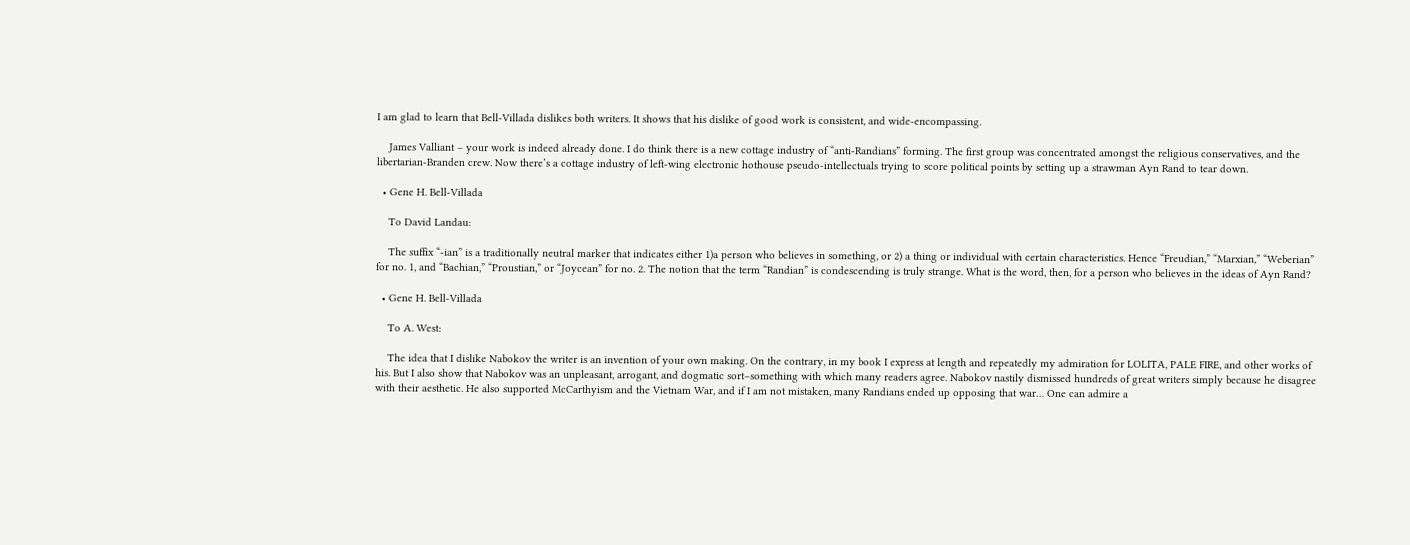I am glad to learn that Bell-Villada dislikes both writers. It shows that his dislike of good work is consistent, and wide-encompassing.

    James Valliant – your work is indeed already done. I do think there is a new cottage industry of “anti-Randians” forming. The first group was concentrated amongst the religious conservatives, and the libertarian-Branden crew. Now there’s a cottage industry of left-wing electronic hothouse pseudo-intellectuals trying to score political points by setting up a strawman Ayn Rand to tear down.

  • Gene H. Bell-Villada

    To David Landau:

    The suffix “-ian” is a traditionally neutral marker that indicates either 1)a person who believes in something, or 2) a thing or individual with certain characteristics. Hence “Freudian,” “Marxian,” “Weberian” for no. 1, and “Bachian,” “Proustian,” or “Joycean” for no. 2. The notion that the term “Randian” is condescending is truly strange. What is the word, then, for a person who believes in the ideas of Ayn Rand?

  • Gene H. Bell-Villada

    To A. West:

    The idea that I dislike Nabokov the writer is an invention of your own making. On the contrary, in my book I express at length and repeatedly my admiration for LOLITA, PALE FIRE, and other works of his. But I also show that Nabokov was an unpleasant, arrogant, and dogmatic sort–something with which many readers agree. Nabokov nastily dismissed hundreds of great writers simply because he disagree with their aesthetic. He also supported McCarthyism and the Vietnam War, and if I am not mistaken, many Randians ended up opposing that war… One can admire a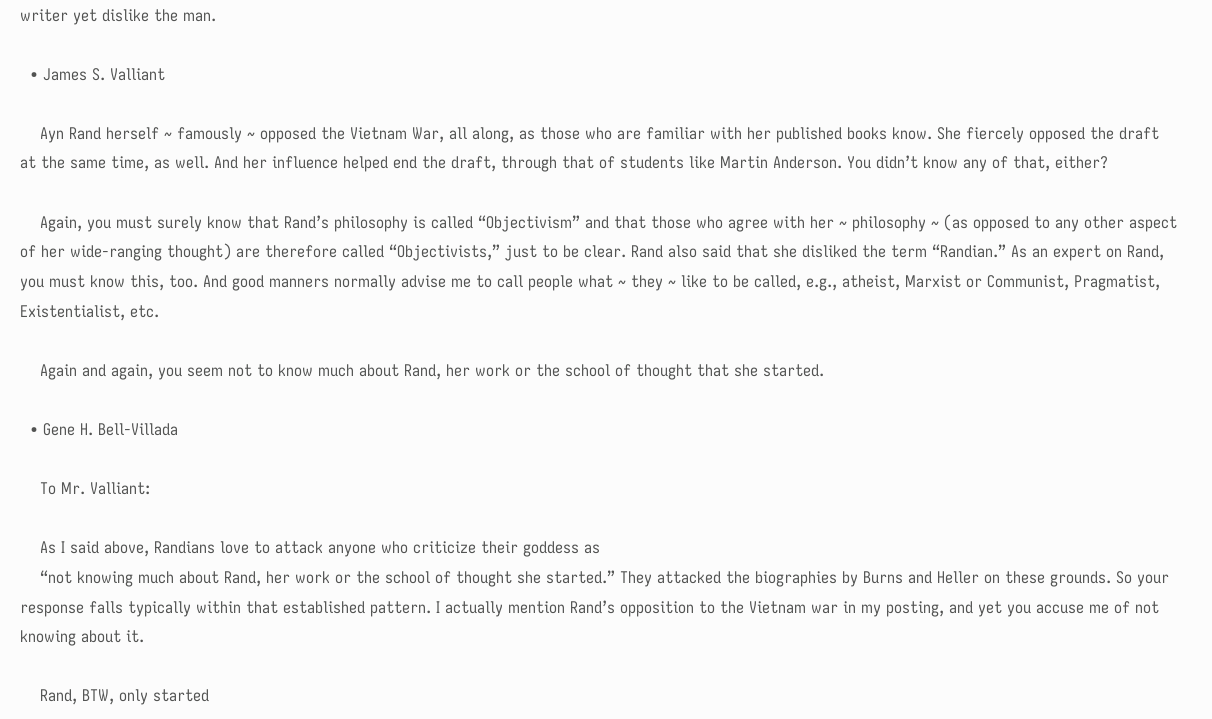writer yet dislike the man.

  • James S. Valliant

    Ayn Rand herself ~ famously ~ opposed the Vietnam War, all along, as those who are familiar with her published books know. She fiercely opposed the draft at the same time, as well. And her influence helped end the draft, through that of students like Martin Anderson. You didn’t know any of that, either?

    Again, you must surely know that Rand’s philosophy is called “Objectivism” and that those who agree with her ~ philosophy ~ (as opposed to any other aspect of her wide-ranging thought) are therefore called “Objectivists,” just to be clear. Rand also said that she disliked the term “Randian.” As an expert on Rand, you must know this, too. And good manners normally advise me to call people what ~ they ~ like to be called, e.g., atheist, Marxist or Communist, Pragmatist, Existentialist, etc.

    Again and again, you seem not to know much about Rand, her work or the school of thought that she started.

  • Gene H. Bell-Villada

    To Mr. Valliant:

    As I said above, Randians love to attack anyone who criticize their goddess as
    “not knowing much about Rand, her work or the school of thought she started.” They attacked the biographies by Burns and Heller on these grounds. So your response falls typically within that established pattern. I actually mention Rand’s opposition to the Vietnam war in my posting, and yet you accuse me of not knowing about it.

    Rand, BTW, only started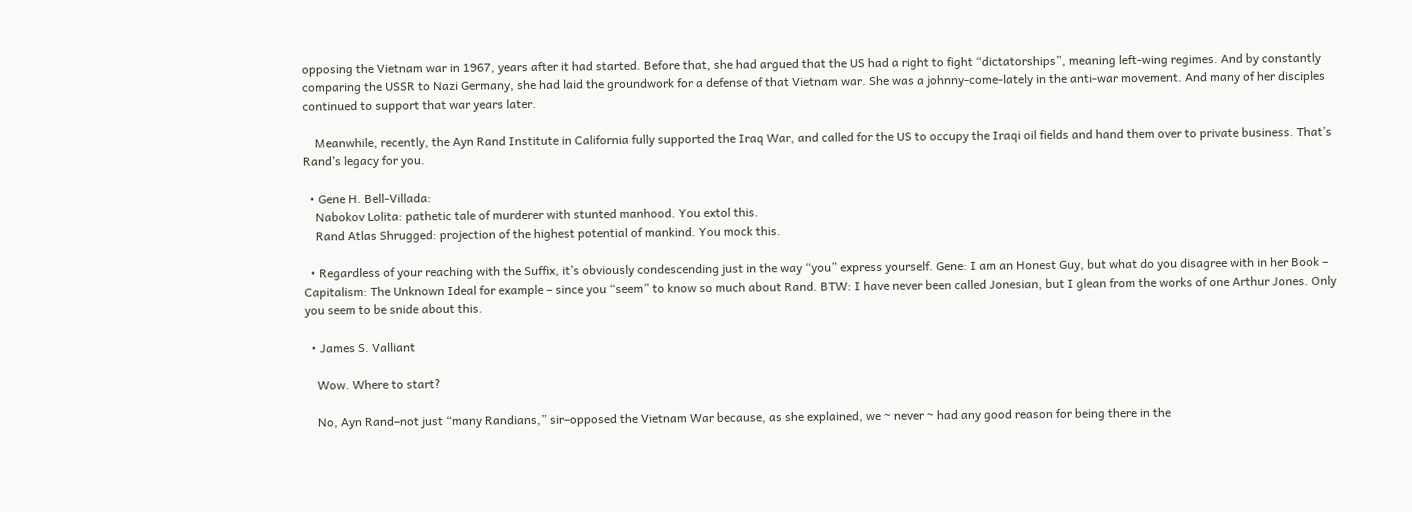opposing the Vietnam war in 1967, years after it had started. Before that, she had argued that the US had a right to fight “dictatorships”, meaning left-wing regimes. And by constantly comparing the USSR to Nazi Germany, she had laid the groundwork for a defense of that Vietnam war. She was a johnny-come-lately in the anti-war movement. And many of her disciples continued to support that war years later.

    Meanwhile, recently, the Ayn Rand Institute in California fully supported the Iraq War, and called for the US to occupy the Iraqi oil fields and hand them over to private business. That’s Rand’s legacy for you.

  • Gene H. Bell-Villada:
    Nabokov Lolita: pathetic tale of murderer with stunted manhood. You extol this.
    Rand Atlas Shrugged: projection of the highest potential of mankind. You mock this.

  • Regardless of your reaching with the Suffix, it’s obviously condescending just in the way “you” express yourself. Gene: I am an Honest Guy, but what do you disagree with in her Book – Capitalism: The Unknown Ideal for example – since you “seem” to know so much about Rand. BTW: I have never been called Jonesian, but I glean from the works of one Arthur Jones. Only you seem to be snide about this.

  • James S. Valliant

    Wow. Where to start?

    No, Ayn Rand–not just “many Randians,” sir–opposed the Vietnam War because, as she explained, we ~ never ~ had any good reason for being there in the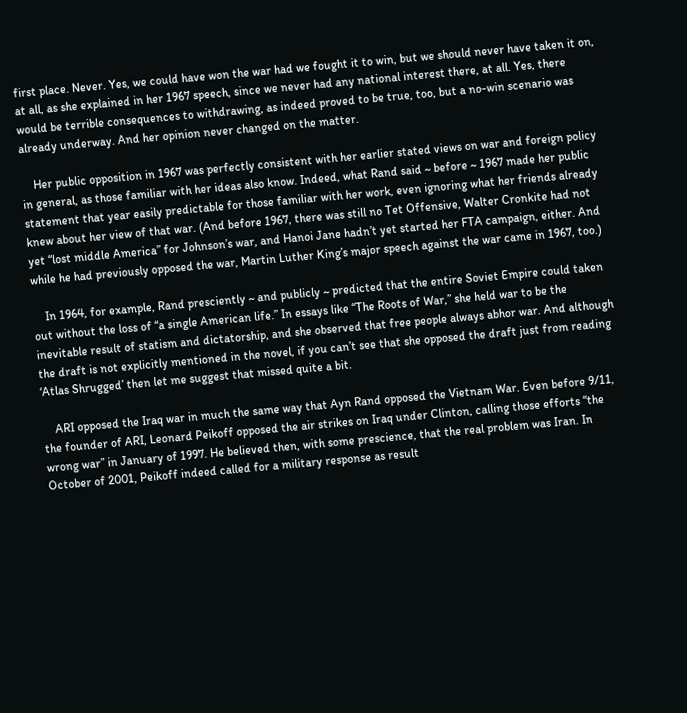first place. Never. Yes, we could have won the war had we fought it to win, but we should never have taken it on, at all, as she explained in her 1967 speech, since we never had any national interest there, at all. Yes, there would be terrible consequences to withdrawing, as indeed proved to be true, too, but a no-win scenario was already underway. And her opinion never changed on the matter.

    Her public opposition in 1967 was perfectly consistent with her earlier stated views on war and foreign policy in general, as those familiar with her ideas also know. Indeed, what Rand said ~ before ~ 1967 made her public statement that year easily predictable for those familiar with her work, even ignoring what her friends already knew about her view of that war. (And before 1967, there was still no Tet Offensive, Walter Cronkite had not yet “lost middle America” for Johnson’s war, and Hanoi Jane hadn’t yet started her FTA campaign, either. And while he had previously opposed the war, Martin Luther King’s major speech against the war came in 1967, too.)

    In 1964, for example, Rand presciently ~ and publicly ~ predicted that the entire Soviet Empire could taken out without the loss of “a single American life.” In essays like “The Roots of War,” she held war to be the inevitable result of statism and dictatorship, and she observed that free people always abhor war. And although the draft is not explicitly mentioned in the novel, if you can’t see that she opposed the draft just from reading ‘Atlas Shrugged’ then let me suggest that missed quite a bit.

    ARI opposed the Iraq war in much the same way that Ayn Rand opposed the Vietnam War. Even before 9/11, the founder of ARI, Leonard Peikoff opposed the air strikes on Iraq under Clinton, calling those efforts “the wrong war” in January of 1997. He believed then, with some prescience, that the real problem was Iran. In October of 2001, Peikoff indeed called for a military response as result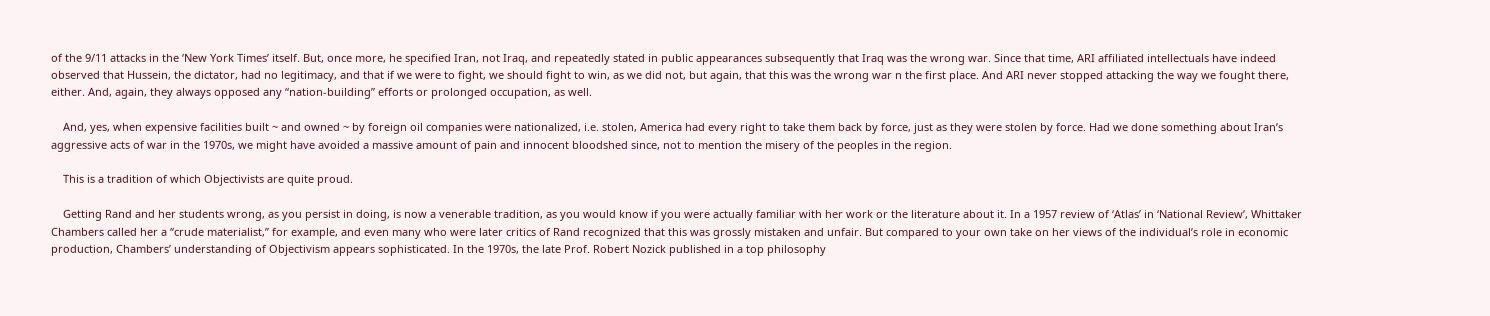of the 9/11 attacks in the ‘New York Times’ itself. But, once more, he specified Iran, not Iraq, and repeatedly stated in public appearances subsequently that Iraq was the wrong war. Since that time, ARI affiliated intellectuals have indeed observed that Hussein, the dictator, had no legitimacy, and that if we were to fight, we should fight to win, as we did not, but again, that this was the wrong war n the first place. And ARI never stopped attacking the way we fought there, either. And, again, they always opposed any “nation-building” efforts or prolonged occupation, as well.

    And, yes, when expensive facilities built ~ and owned ~ by foreign oil companies were nationalized, i.e. stolen, America had every right to take them back by force, just as they were stolen by force. Had we done something about Iran’s aggressive acts of war in the 1970s, we might have avoided a massive amount of pain and innocent bloodshed since, not to mention the misery of the peoples in the region.

    This is a tradition of which Objectivists are quite proud.

    Getting Rand and her students wrong, as you persist in doing, is now a venerable tradition, as you would know if you were actually familiar with her work or the literature about it. In a 1957 review of ‘Atlas’ in ‘National Review’, Whittaker Chambers called her a “crude materialist,” for example, and even many who were later critics of Rand recognized that this was grossly mistaken and unfair. But compared to your own take on her views of the individual’s role in economic production, Chambers’ understanding of Objectivism appears sophisticated. In the 1970s, the late Prof. Robert Nozick published in a top philosophy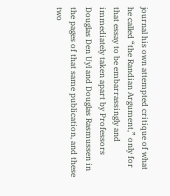journal his own attempted critique of what he called “the Randian Argument,” only for that essay to be embarrassingly and immediately taken apart by Professors Douglas Den Uyl and Douglas Rasmussen in the pages of that same publication, and these two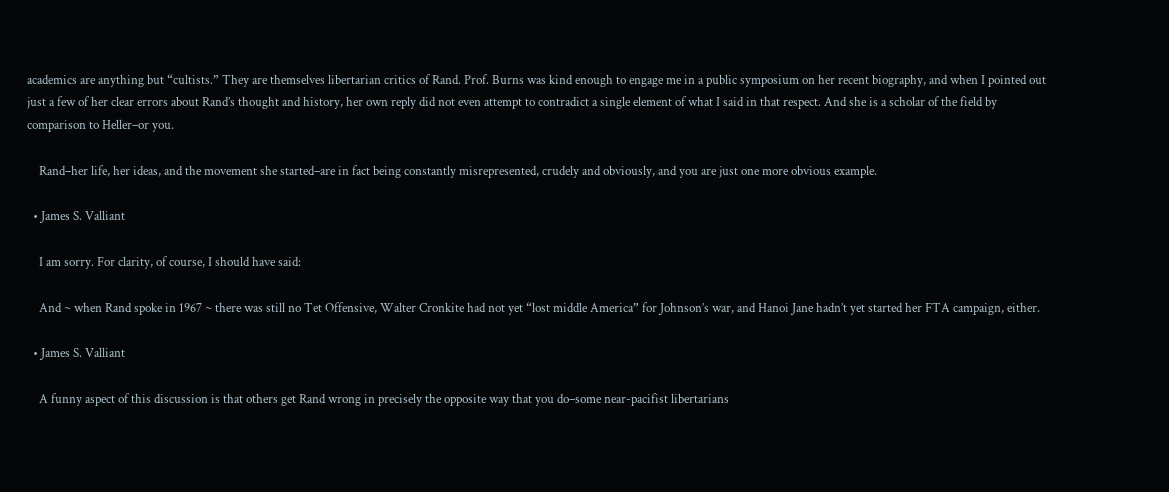academics are anything but “cultists.” They are themselves libertarian critics of Rand. Prof. Burns was kind enough to engage me in a public symposium on her recent biography, and when I pointed out just a few of her clear errors about Rand’s thought and history, her own reply did not even attempt to contradict a single element of what I said in that respect. And she is a scholar of the field by comparison to Heller–or you.

    Rand–her life, her ideas, and the movement she started–are in fact being constantly misrepresented, crudely and obviously, and you are just one more obvious example.

  • James S. Valliant

    I am sorry. For clarity, of course, I should have said:

    And ~ when Rand spoke in 1967 ~ there was still no Tet Offensive, Walter Cronkite had not yet “lost middle America” for Johnson’s war, and Hanoi Jane hadn’t yet started her FTA campaign, either.

  • James S. Valliant

    A funny aspect of this discussion is that others get Rand wrong in precisely the opposite way that you do–some near-pacifist libertarians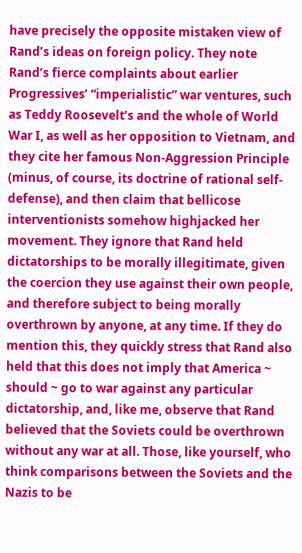have precisely the opposite mistaken view of Rand’s ideas on foreign policy. They note Rand’s fierce complaints about earlier Progressives’ “imperialistic” war ventures, such as Teddy Roosevelt’s and the whole of World War I, as well as her opposition to Vietnam, and they cite her famous Non-Aggression Principle (minus, of course, its doctrine of rational self-defense), and then claim that bellicose interventionists somehow highjacked her movement. They ignore that Rand held dictatorships to be morally illegitimate, given the coercion they use against their own people, and therefore subject to being morally overthrown by anyone, at any time. If they do mention this, they quickly stress that Rand also held that this does not imply that America ~ should ~ go to war against any particular dictatorship, and, like me, observe that Rand believed that the Soviets could be overthrown without any war at all. Those, like yourself, who think comparisons between the Soviets and the Nazis to be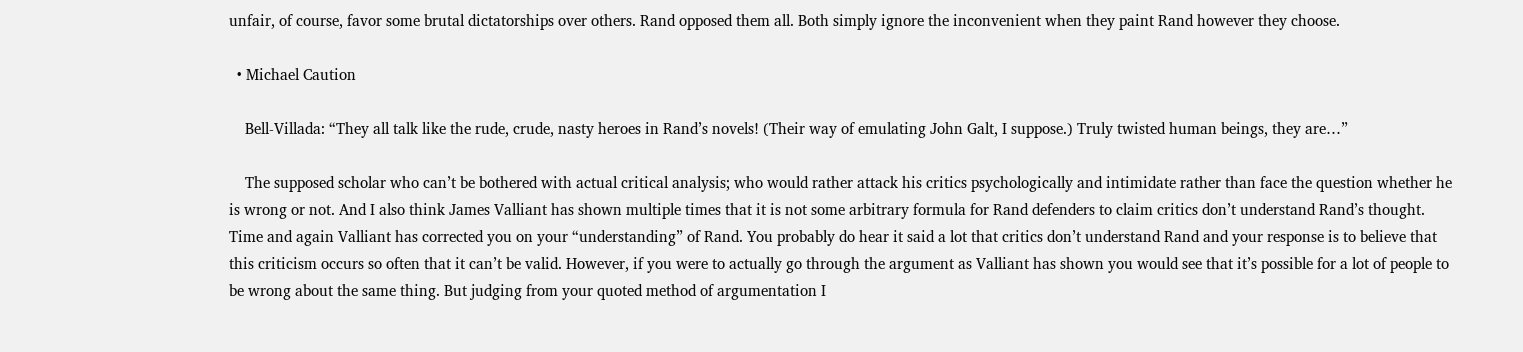unfair, of course, favor some brutal dictatorships over others. Rand opposed them all. Both simply ignore the inconvenient when they paint Rand however they choose.

  • Michael Caution

    Bell-Villada: “They all talk like the rude, crude, nasty heroes in Rand’s novels! (Their way of emulating John Galt, I suppose.) Truly twisted human beings, they are…”

    The supposed scholar who can’t be bothered with actual critical analysis; who would rather attack his critics psychologically and intimidate rather than face the question whether he is wrong or not. And I also think James Valliant has shown multiple times that it is not some arbitrary formula for Rand defenders to claim critics don’t understand Rand’s thought. Time and again Valliant has corrected you on your “understanding” of Rand. You probably do hear it said a lot that critics don’t understand Rand and your response is to believe that this criticism occurs so often that it can’t be valid. However, if you were to actually go through the argument as Valliant has shown you would see that it’s possible for a lot of people to be wrong about the same thing. But judging from your quoted method of argumentation I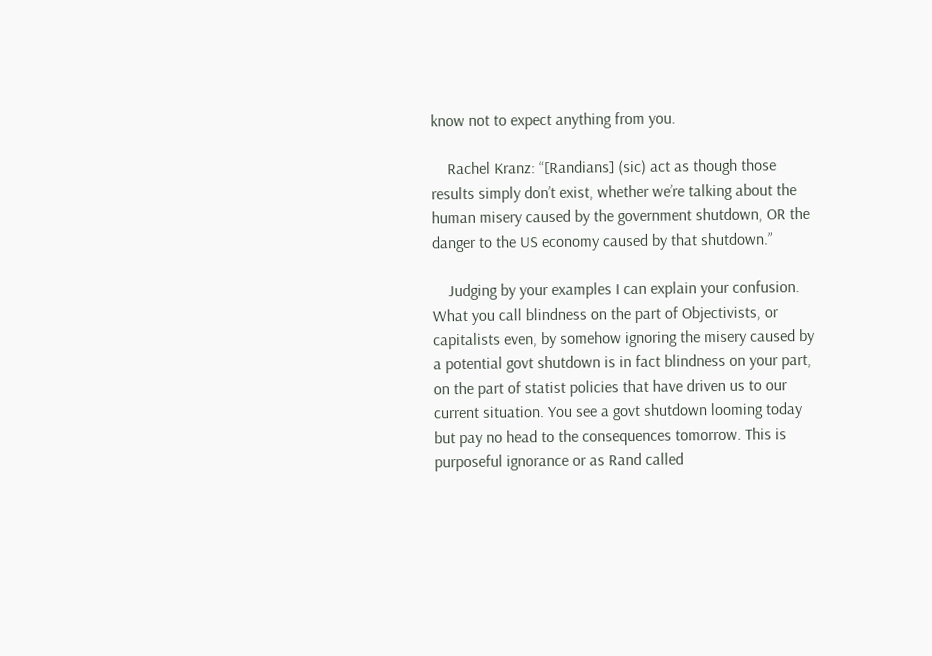know not to expect anything from you.

    Rachel Kranz: “[Randians] (sic) act as though those results simply don’t exist, whether we’re talking about the human misery caused by the government shutdown, OR the danger to the US economy caused by that shutdown.”

    Judging by your examples I can explain your confusion. What you call blindness on the part of Objectivists, or capitalists even, by somehow ignoring the misery caused by a potential govt shutdown is in fact blindness on your part, on the part of statist policies that have driven us to our current situation. You see a govt shutdown looming today but pay no head to the consequences tomorrow. This is purposeful ignorance or as Rand called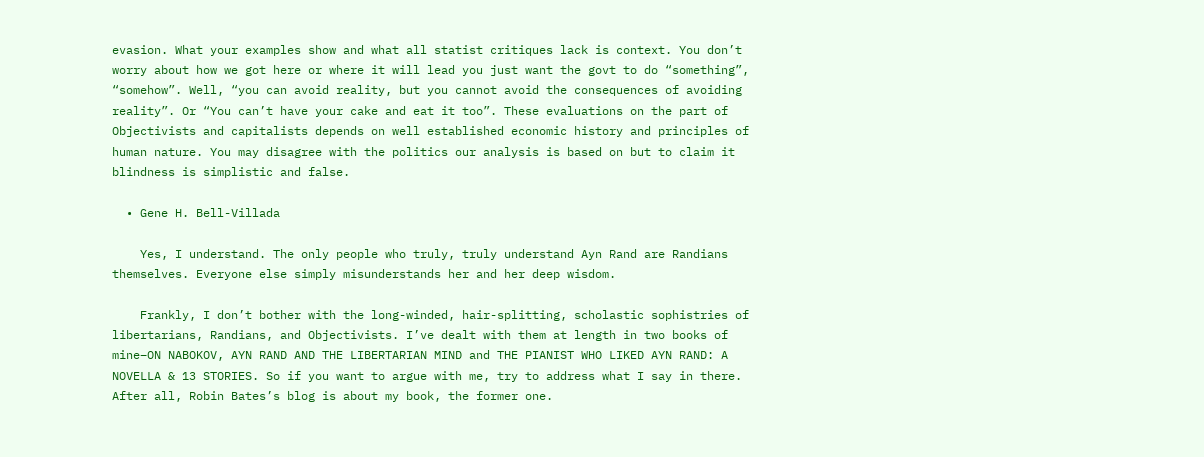evasion. What your examples show and what all statist critiques lack is context. You don’t worry about how we got here or where it will lead you just want the govt to do “something”, “somehow”. Well, “you can avoid reality, but you cannot avoid the consequences of avoiding reality”. Or “You can’t have your cake and eat it too”. These evaluations on the part of Objectivists and capitalists depends on well established economic history and principles of human nature. You may disagree with the politics our analysis is based on but to claim it blindness is simplistic and false.

  • Gene H. Bell-Villada

    Yes, I understand. The only people who truly, truly understand Ayn Rand are Randians themselves. Everyone else simply misunderstands her and her deep wisdom.

    Frankly, I don’t bother with the long-winded, hair-splitting, scholastic sophistries of libertarians, Randians, and Objectivists. I’ve dealt with them at length in two books of mine–ON NABOKOV, AYN RAND AND THE LIBERTARIAN MIND and THE PIANIST WHO LIKED AYN RAND: A NOVELLA & 13 STORIES. So if you want to argue with me, try to address what I say in there. After all, Robin Bates’s blog is about my book, the former one.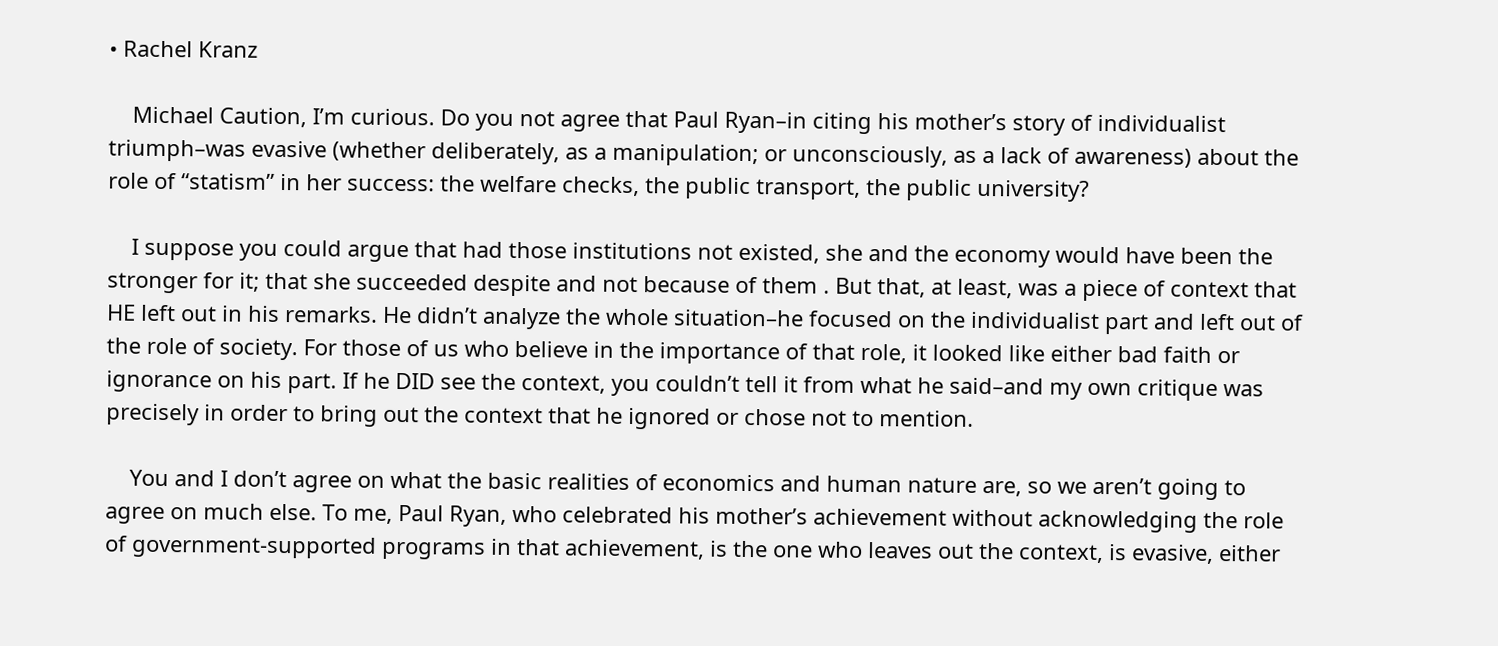• Rachel Kranz

    Michael Caution, I’m curious. Do you not agree that Paul Ryan–in citing his mother’s story of individualist triumph–was evasive (whether deliberately, as a manipulation; or unconsciously, as a lack of awareness) about the role of “statism” in her success: the welfare checks, the public transport, the public university?

    I suppose you could argue that had those institutions not existed, she and the economy would have been the stronger for it; that she succeeded despite and not because of them . But that, at least, was a piece of context that HE left out in his remarks. He didn’t analyze the whole situation–he focused on the individualist part and left out of the role of society. For those of us who believe in the importance of that role, it looked like either bad faith or ignorance on his part. If he DID see the context, you couldn’t tell it from what he said–and my own critique was precisely in order to bring out the context that he ignored or chose not to mention.

    You and I don’t agree on what the basic realities of economics and human nature are, so we aren’t going to agree on much else. To me, Paul Ryan, who celebrated his mother’s achievement without acknowledging the role of government-supported programs in that achievement, is the one who leaves out the context, is evasive, either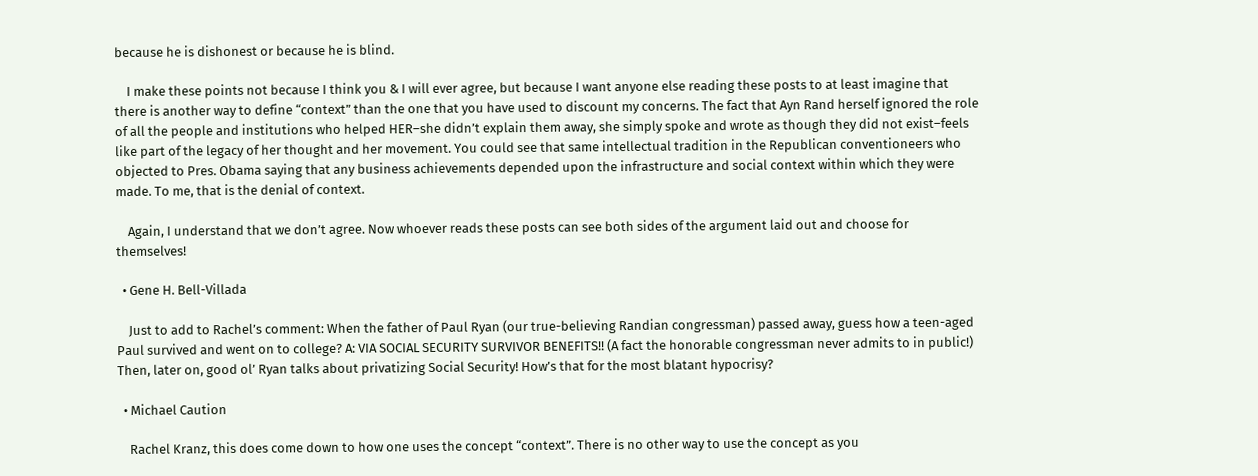because he is dishonest or because he is blind.

    I make these points not because I think you & I will ever agree, but because I want anyone else reading these posts to at least imagine that there is another way to define “context” than the one that you have used to discount my concerns. The fact that Ayn Rand herself ignored the role of all the people and institutions who helped HER–she didn’t explain them away, she simply spoke and wrote as though they did not exist–feels like part of the legacy of her thought and her movement. You could see that same intellectual tradition in the Republican conventioneers who objected to Pres. Obama saying that any business achievements depended upon the infrastructure and social context within which they were made. To me, that is the denial of context.

    Again, I understand that we don’t agree. Now whoever reads these posts can see both sides of the argument laid out and choose for themselves!

  • Gene H. Bell-Villada

    Just to add to Rachel’s comment: When the father of Paul Ryan (our true-believing Randian congressman) passed away, guess how a teen-aged Paul survived and went on to college? A: VIA SOCIAL SECURITY SURVIVOR BENEFITS!! (A fact the honorable congressman never admits to in public!) Then, later on, good ol’ Ryan talks about privatizing Social Security! How’s that for the most blatant hypocrisy?

  • Michael Caution

    Rachel Kranz, this does come down to how one uses the concept “context”. There is no other way to use the concept as you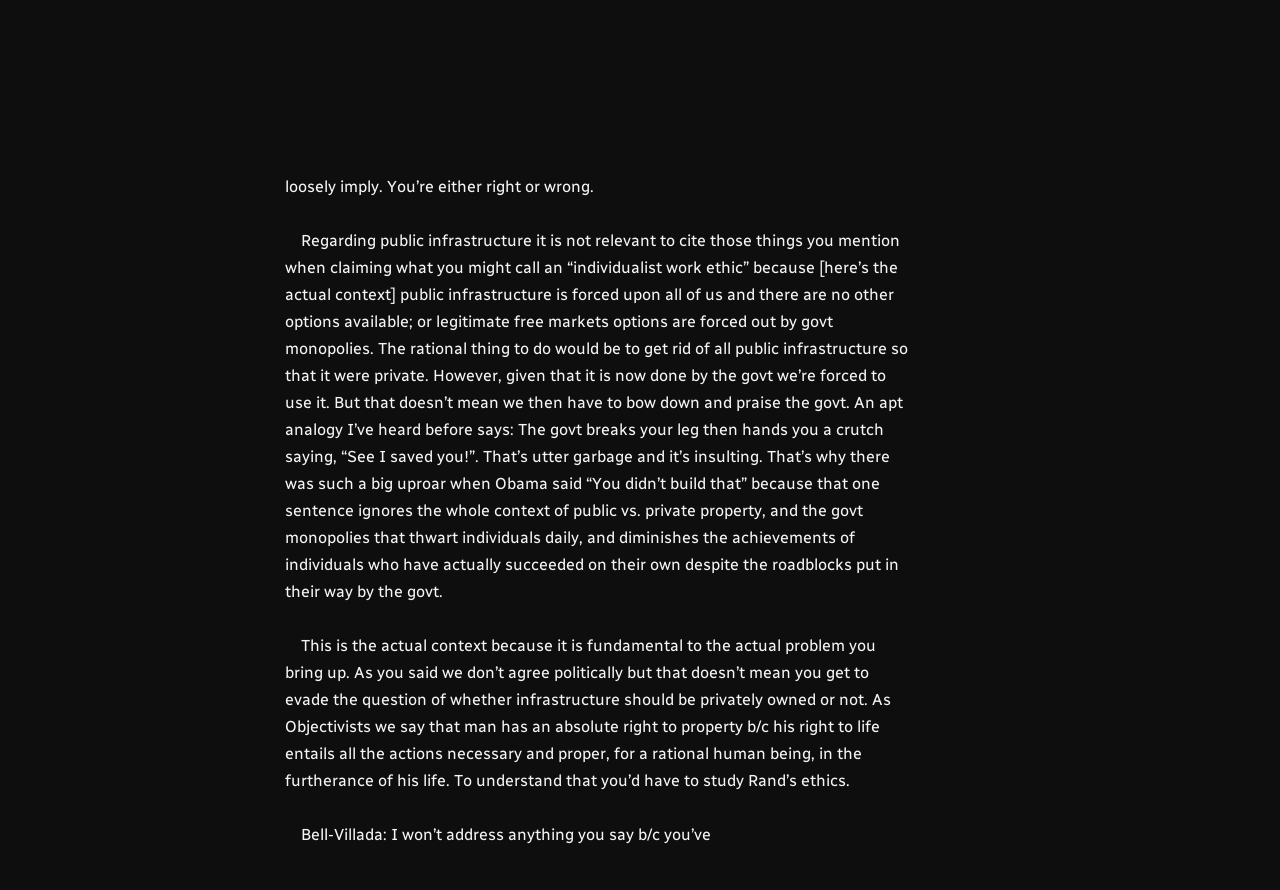loosely imply. You’re either right or wrong.

    Regarding public infrastructure it is not relevant to cite those things you mention when claiming what you might call an “individualist work ethic” because [here’s the actual context] public infrastructure is forced upon all of us and there are no other options available; or legitimate free markets options are forced out by govt monopolies. The rational thing to do would be to get rid of all public infrastructure so that it were private. However, given that it is now done by the govt we’re forced to use it. But that doesn’t mean we then have to bow down and praise the govt. An apt analogy I’ve heard before says: The govt breaks your leg then hands you a crutch saying, “See I saved you!”. That’s utter garbage and it’s insulting. That’s why there was such a big uproar when Obama said “You didn’t build that” because that one sentence ignores the whole context of public vs. private property, and the govt monopolies that thwart individuals daily, and diminishes the achievements of individuals who have actually succeeded on their own despite the roadblocks put in their way by the govt.

    This is the actual context because it is fundamental to the actual problem you bring up. As you said we don’t agree politically but that doesn’t mean you get to evade the question of whether infrastructure should be privately owned or not. As Objectivists we say that man has an absolute right to property b/c his right to life entails all the actions necessary and proper, for a rational human being, in the furtherance of his life. To understand that you’d have to study Rand’s ethics.

    Bell-Villada: I won’t address anything you say b/c you’ve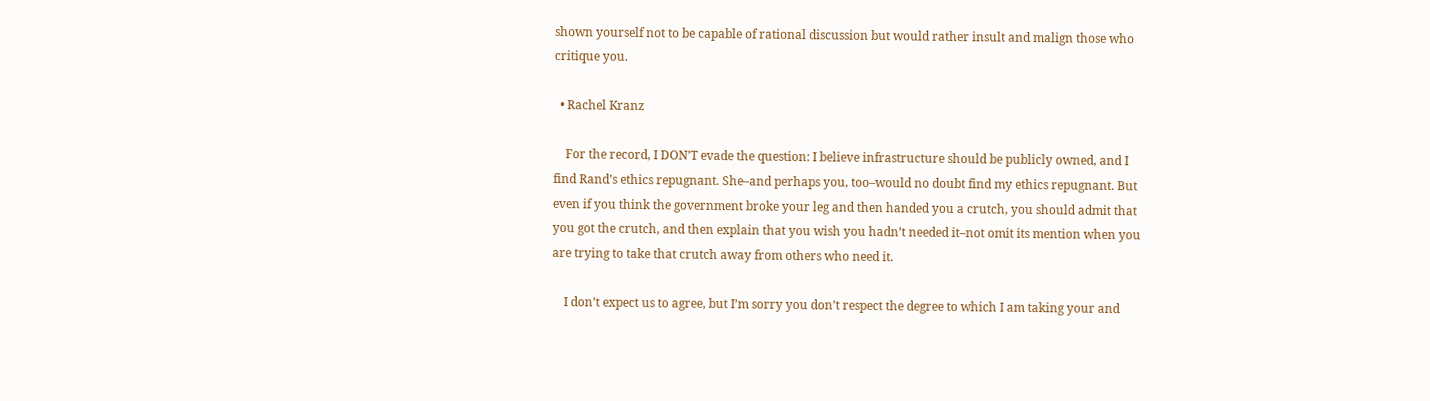shown yourself not to be capable of rational discussion but would rather insult and malign those who critique you.

  • Rachel Kranz

    For the record, I DON’T evade the question: I believe infrastructure should be publicly owned, and I find Rand’s ethics repugnant. She–and perhaps you, too–would no doubt find my ethics repugnant. But even if you think the government broke your leg and then handed you a crutch, you should admit that you got the crutch, and then explain that you wish you hadn’t needed it–not omit its mention when you are trying to take that crutch away from others who need it.

    I don’t expect us to agree, but I’m sorry you don’t respect the degree to which I am taking your and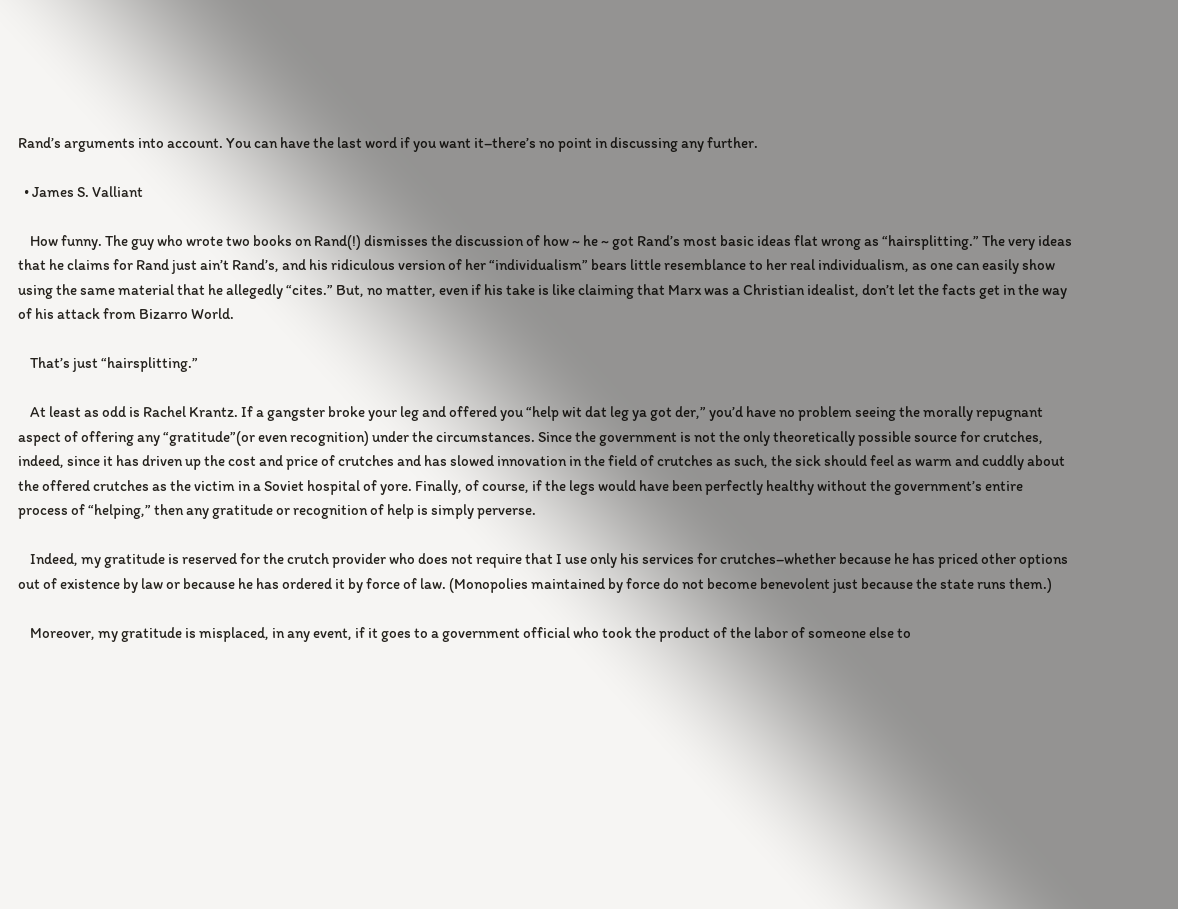Rand’s arguments into account. You can have the last word if you want it–there’s no point in discussing any further.

  • James S. Valliant

    How funny. The guy who wrote two books on Rand(!) dismisses the discussion of how ~ he ~ got Rand’s most basic ideas flat wrong as “hairsplitting.” The very ideas that he claims for Rand just ain’t Rand’s, and his ridiculous version of her “individualism” bears little resemblance to her real individualism, as one can easily show using the same material that he allegedly “cites.” But, no matter, even if his take is like claiming that Marx was a Christian idealist, don’t let the facts get in the way of his attack from Bizarro World.

    That’s just “hairsplitting.”

    At least as odd is Rachel Krantz. If a gangster broke your leg and offered you “help wit dat leg ya got der,” you’d have no problem seeing the morally repugnant aspect of offering any “gratitude”(or even recognition) under the circumstances. Since the government is not the only theoretically possible source for crutches, indeed, since it has driven up the cost and price of crutches and has slowed innovation in the field of crutches as such, the sick should feel as warm and cuddly about the offered crutches as the victim in a Soviet hospital of yore. Finally, of course, if the legs would have been perfectly healthy without the government’s entire process of “helping,” then any gratitude or recognition of help is simply perverse.

    Indeed, my gratitude is reserved for the crutch provider who does not require that I use only his services for crutches–whether because he has priced other options out of existence by law or because he has ordered it by force of law. (Monopolies maintained by force do not become benevolent just because the state runs them.)

    Moreover, my gratitude is misplaced, in any event, if it goes to a government official who took the product of the labor of someone else to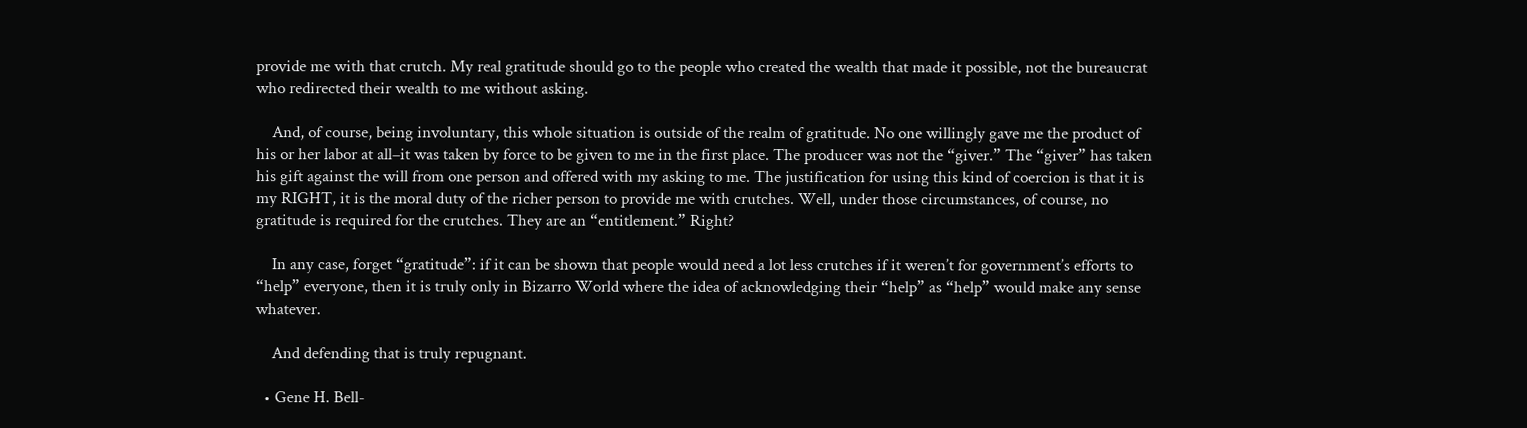provide me with that crutch. My real gratitude should go to the people who created the wealth that made it possible, not the bureaucrat who redirected their wealth to me without asking.

    And, of course, being involuntary, this whole situation is outside of the realm of gratitude. No one willingly gave me the product of his or her labor at all–it was taken by force to be given to me in the first place. The producer was not the “giver.” The “giver” has taken his gift against the will from one person and offered with my asking to me. The justification for using this kind of coercion is that it is my RIGHT, it is the moral duty of the richer person to provide me with crutches. Well, under those circumstances, of course, no gratitude is required for the crutches. They are an “entitlement.” Right?

    In any case, forget “gratitude”: if it can be shown that people would need a lot less crutches if it weren’t for government’s efforts to “help” everyone, then it is truly only in Bizarro World where the idea of acknowledging their “help” as “help” would make any sense whatever.

    And defending that is truly repugnant.

  • Gene H. Bell-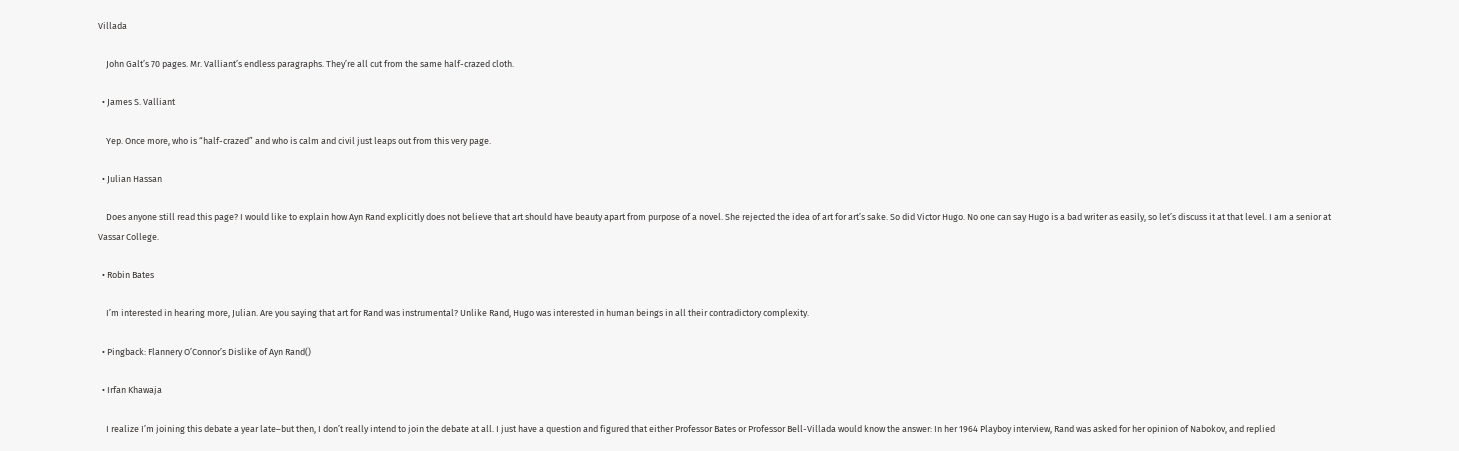Villada

    John Galt’s 70 pages. Mr. Valliant’s endless paragraphs. They’re all cut from the same half-crazed cloth.

  • James S. Valliant

    Yep. Once more, who is “half-crazed” and who is calm and civil just leaps out from this very page.

  • Julian Hassan

    Does anyone still read this page? I would like to explain how Ayn Rand explicitly does not believe that art should have beauty apart from purpose of a novel. She rejected the idea of art for art’s sake. So did Victor Hugo. No one can say Hugo is a bad writer as easily, so let’s discuss it at that level. I am a senior at Vassar College.

  • Robin Bates

    I’m interested in hearing more, Julian. Are you saying that art for Rand was instrumental? Unlike Rand, Hugo was interested in human beings in all their contradictory complexity.

  • Pingback: Flannery O’Connor’s Dislike of Ayn Rand()

  • Irfan Khawaja

    I realize I’m joining this debate a year late–but then, I don’t really intend to join the debate at all. I just have a question and figured that either Professor Bates or Professor Bell-Villada would know the answer: In her 1964 Playboy interview, Rand was asked for her opinion of Nabokov, and replied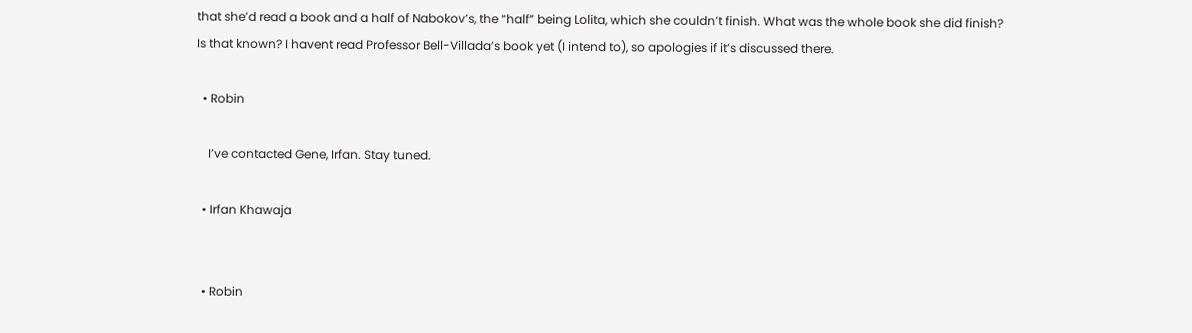that she’d read a book and a half of Nabokov’s, the “half” being Lolita, which she couldn’t finish. What was the whole book she did finish? Is that known? I havent read Professor Bell-Villada’s book yet (I intend to), so apologies if it’s discussed there.

  • Robin

    I’ve contacted Gene, Irfan. Stay tuned.

  • Irfan Khawaja


  • Robin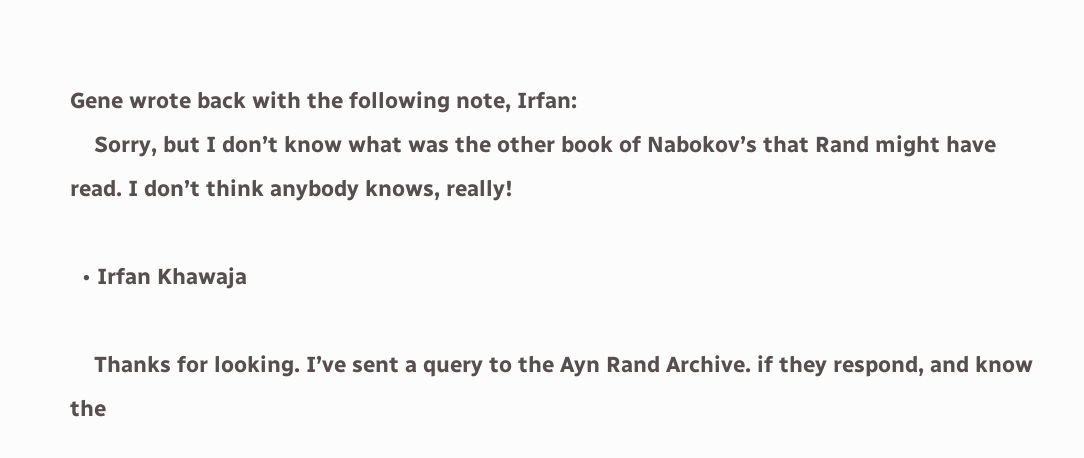Gene wrote back with the following note, Irfan:
    Sorry, but I don’t know what was the other book of Nabokov’s that Rand might have read. I don’t think anybody knows, really!

  • Irfan Khawaja

    Thanks for looking. I’ve sent a query to the Ayn Rand Archive. if they respond, and know the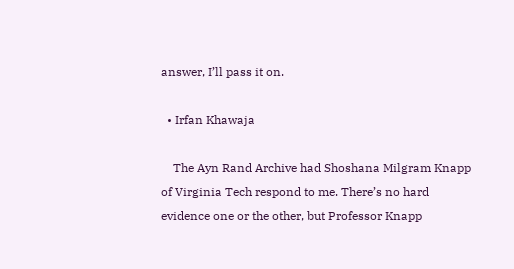answer, I’ll pass it on.

  • Irfan Khawaja

    The Ayn Rand Archive had Shoshana Milgram Knapp of Virginia Tech respond to me. There’s no hard evidence one or the other, but Professor Knapp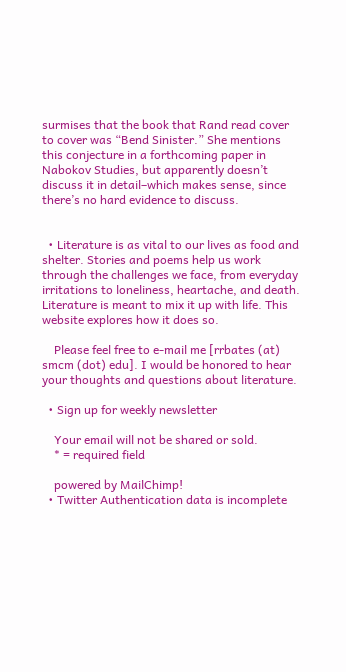surmises that the book that Rand read cover to cover was “Bend Sinister.” She mentions this conjecture in a forthcoming paper in Nabokov Studies, but apparently doesn’t discuss it in detail–which makes sense, since there’s no hard evidence to discuss.


  • Literature is as vital to our lives as food and shelter. Stories and poems help us work through the challenges we face, from everyday irritations to loneliness, heartache, and death. Literature is meant to mix it up with life. This website explores how it does so.

    Please feel free to e-mail me [rrbates (at) smcm (dot) edu]. I would be honored to hear your thoughts and questions about literature.

  • Sign up for weekly newsletter

    Your email will not be shared or sold.
    * = required field

    powered by MailChimp!
  • Twitter Authentication data is incomplete